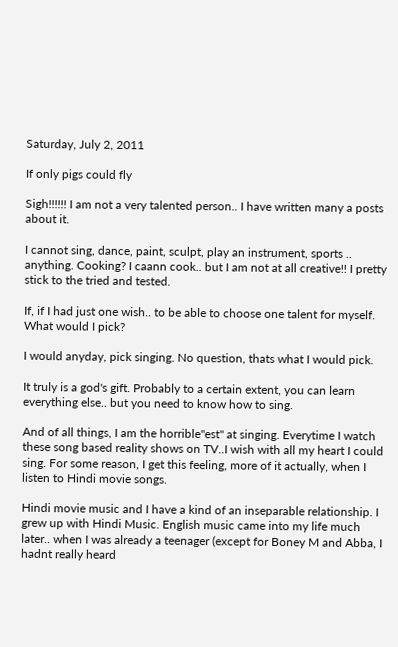Saturday, July 2, 2011

If only pigs could fly

Sigh!!!!!! I am not a very talented person.. I have written many a posts about it.

I cannot sing, dance, paint, sculpt, play an instrument, sports .. anything. Cooking? I caann cook.. but I am not at all creative!! I pretty stick to the tried and tested.

If, if I had just one wish.. to be able to choose one talent for myself. What would I pick?

I would anyday, pick singing. No question, thats what I would pick.

It truly is a god's gift. Probably to a certain extent, you can learn everything else.. but you need to know how to sing.

And of all things, I am the horrible"est" at singing. Everytime I watch these song based reality shows on TV..I wish with all my heart I could sing. For some reason, I get this feeling, more of it actually, when I listen to Hindi movie songs.

Hindi movie music and I have a kind of an inseparable relationship. I grew up with Hindi Music. English music came into my life much later.. when I was already a teenager (except for Boney M and Abba, I hadnt really heard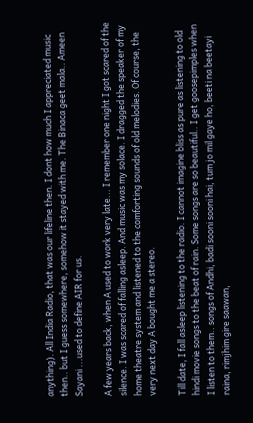anything). All India Radio, that was our lifeline then. I dont how much I appreciated music then.. but I guess somewhere, somehow it stayed with me. The Binaca geet mala.. Ameen Sayani ...used to define AIR for us.

A few years back, when A used to work very late... I remember one night I got scared of the silence. I was scared of falling asleep. And music was my solace. I dragged the speaker of my home theatre system and listened to the comforting sounds of old melodies. Of course, the very next day A bought me a stereo.

Till date, I fall asleep listening to the radio. I cannot imagine bliss as pure as listening to old hindi movie songs to the beat of rain. Some songs are so beautiful.. I get goosepimples when I listen to them.. songs of Andhi, badi sooni sooni hai, tum jo mil gaye ho, beeti na beetayi raina, rimjhim gire saawan,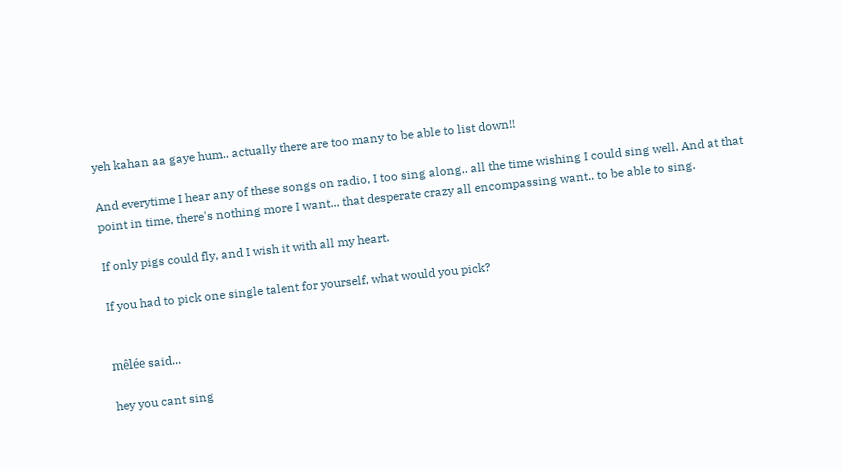yeh kahan aa gaye hum.. actually there are too many to be able to list down!!

And everytime I hear any of these songs on radio, I too sing along.. all the time wishing I could sing well. And at that point in time, there's nothing more I want... that desperate crazy all encompassing want.. to be able to sing.

If only pigs could fly, and I wish it with all my heart.

If you had to pick one single talent for yourself, what would you pick?


mêlée said...

hey you cant sing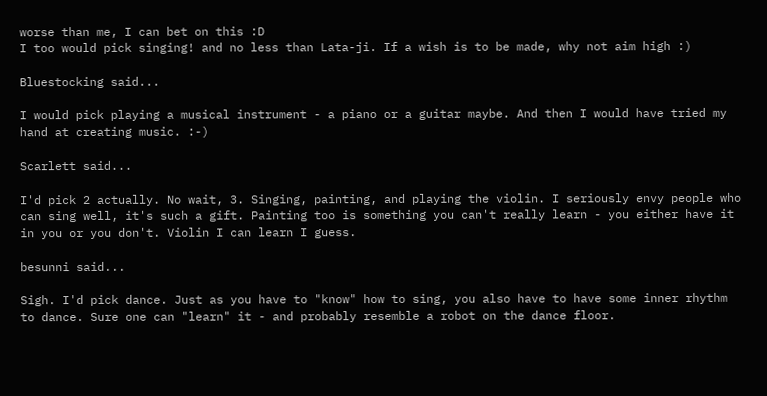worse than me, I can bet on this :D
I too would pick singing! and no less than Lata-ji. If a wish is to be made, why not aim high :)

Bluestocking said...

I would pick playing a musical instrument - a piano or a guitar maybe. And then I would have tried my hand at creating music. :-)

Scarlett said...

I'd pick 2 actually. No wait, 3. Singing, painting, and playing the violin. I seriously envy people who can sing well, it's such a gift. Painting too is something you can't really learn - you either have it in you or you don't. Violin I can learn I guess.

besunni said...

Sigh. I'd pick dance. Just as you have to "know" how to sing, you also have to have some inner rhythm to dance. Sure one can "learn" it - and probably resemble a robot on the dance floor.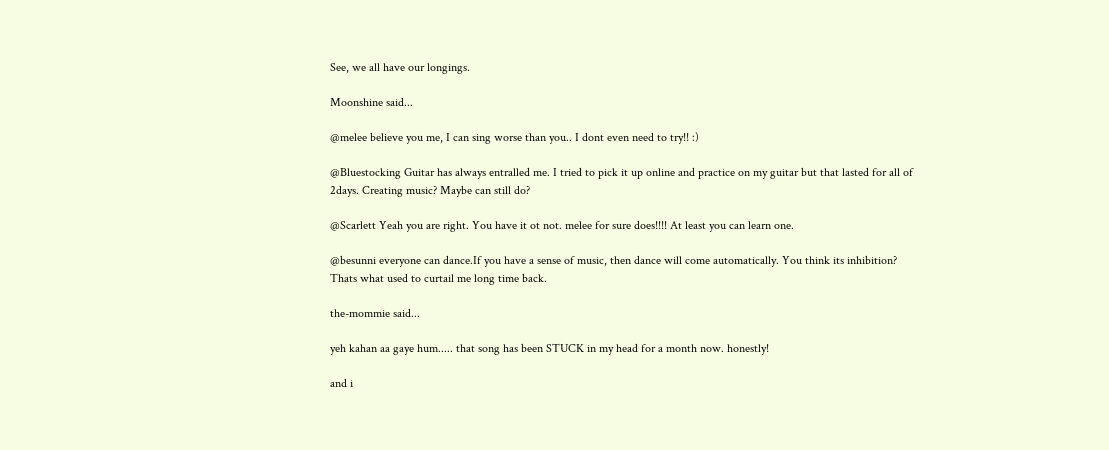See, we all have our longings.

Moonshine said...

@melee believe you me, I can sing worse than you.. I dont even need to try!! :)

@Bluestocking Guitar has always entralled me. I tried to pick it up online and practice on my guitar but that lasted for all of 2days. Creating music? Maybe can still do?

@Scarlett Yeah you are right. You have it ot not. melee for sure does!!!! At least you can learn one.

@besunni everyone can dance.If you have a sense of music, then dance will come automatically. You think its inhibition? Thats what used to curtail me long time back.

the-mommie said...

yeh kahan aa gaye hum..... that song has been STUCK in my head for a month now. honestly!

and i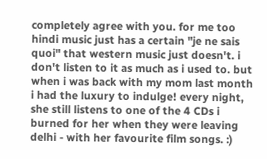completely agree with you. for me too hindi music just has a certain "je ne sais quoi" that western music just doesn't. i don't listen to it as much as i used to. but when i was back with my mom last month i had the luxury to indulge! every night, she still listens to one of the 4 CDs i burned for her when they were leaving delhi - with her favourite film songs. :)